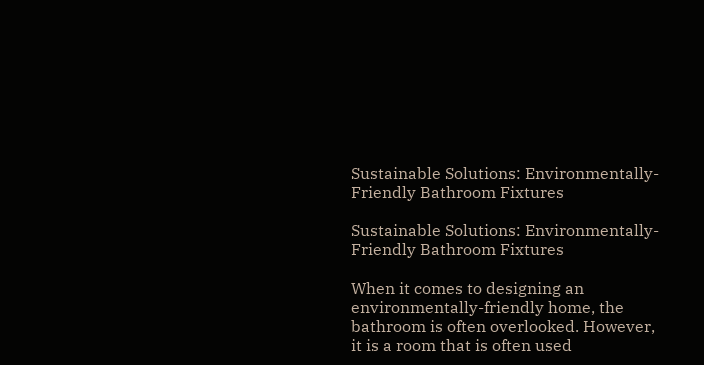Sustainable Solutions: Environmentally-Friendly Bathroom Fixtures

Sustainable Solutions: Environmentally-Friendly Bathroom Fixtures

When it comes to designing an environmentally-friendly home, the bathroom is often overlooked. However, it is a room that is often used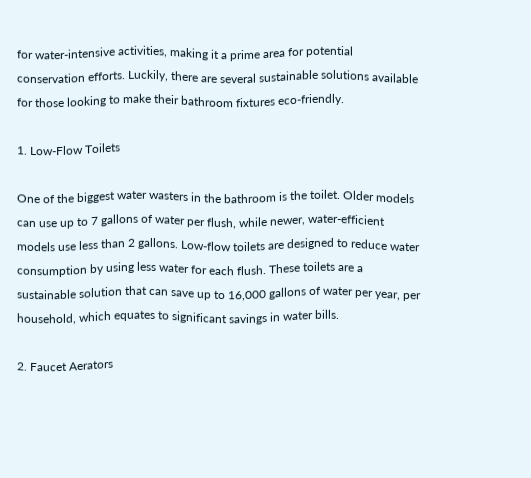for water-intensive activities, making it a prime area for potential conservation efforts. Luckily, there are several sustainable solutions available for those looking to make their bathroom fixtures eco-friendly.

1. Low-Flow Toilets

One of the biggest water wasters in the bathroom is the toilet. Older models can use up to 7 gallons of water per flush, while newer, water-efficient models use less than 2 gallons. Low-flow toilets are designed to reduce water consumption by using less water for each flush. These toilets are a sustainable solution that can save up to 16,000 gallons of water per year, per household, which equates to significant savings in water bills.

2. Faucet Aerators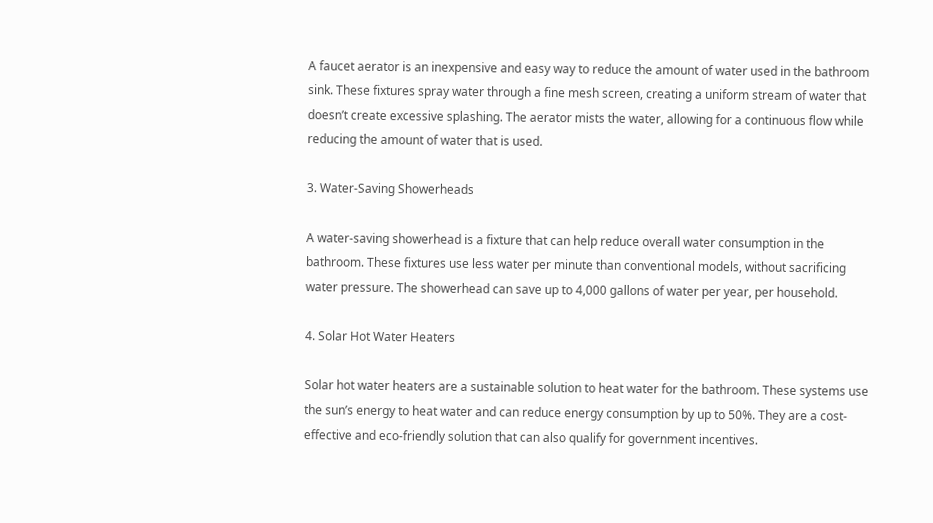A faucet aerator is an inexpensive and easy way to reduce the amount of water used in the bathroom sink. These fixtures spray water through a fine mesh screen, creating a uniform stream of water that doesn’t create excessive splashing. The aerator mists the water, allowing for a continuous flow while reducing the amount of water that is used.

3. Water-Saving Showerheads

A water-saving showerhead is a fixture that can help reduce overall water consumption in the bathroom. These fixtures use less water per minute than conventional models, without sacrificing water pressure. The showerhead can save up to 4,000 gallons of water per year, per household.

4. Solar Hot Water Heaters

Solar hot water heaters are a sustainable solution to heat water for the bathroom. These systems use the sun’s energy to heat water and can reduce energy consumption by up to 50%. They are a cost-effective and eco-friendly solution that can also qualify for government incentives.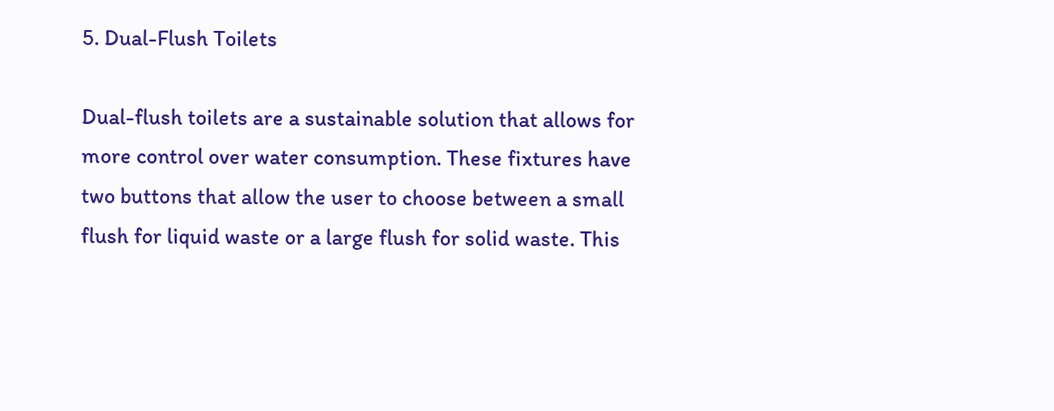5. Dual-Flush Toilets

Dual-flush toilets are a sustainable solution that allows for more control over water consumption. These fixtures have two buttons that allow the user to choose between a small flush for liquid waste or a large flush for solid waste. This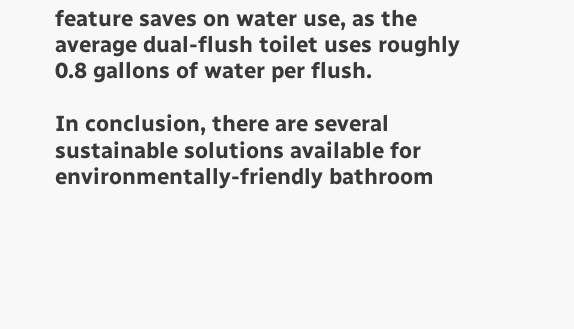feature saves on water use, as the average dual-flush toilet uses roughly 0.8 gallons of water per flush.

In conclusion, there are several sustainable solutions available for environmentally-friendly bathroom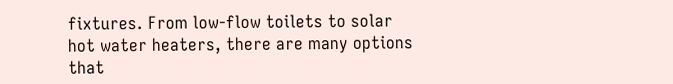fixtures. From low-flow toilets to solar hot water heaters, there are many options that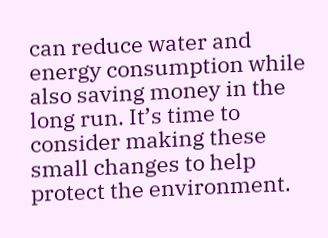can reduce water and energy consumption while also saving money in the long run. It’s time to consider making these small changes to help protect the environment.